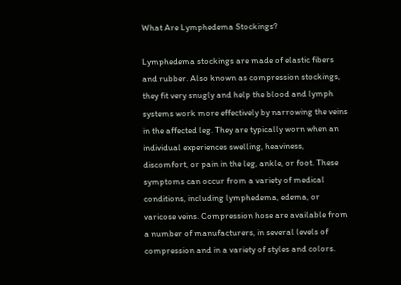What Are Lymphedema Stockings?

Lymphedema stockings are made of elastic fibers and rubber. Also known as compression stockings, they fit very snugly and help the blood and lymph systems work more effectively by narrowing the veins in the affected leg. They are typically worn when an individual experiences swelling, heaviness, discomfort, or pain in the leg, ankle, or foot. These symptoms can occur from a variety of medical conditions, including lymphedema, edema, or varicose veins. Compression hose are available from a number of manufacturers, in several levels of compression and in a variety of styles and colors.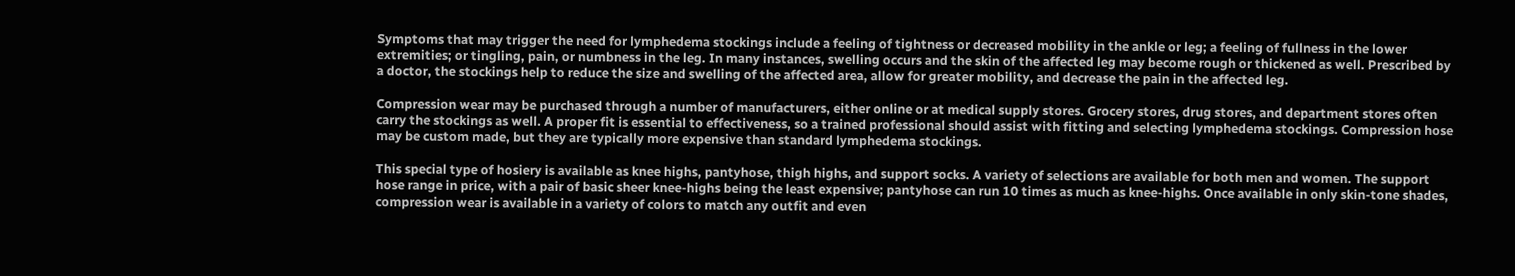Symptoms that may trigger the need for lymphedema stockings include a feeling of tightness or decreased mobility in the ankle or leg; a feeling of fullness in the lower extremities; or tingling, pain, or numbness in the leg. In many instances, swelling occurs and the skin of the affected leg may become rough or thickened as well. Prescribed by a doctor, the stockings help to reduce the size and swelling of the affected area, allow for greater mobility, and decrease the pain in the affected leg.

Compression wear may be purchased through a number of manufacturers, either online or at medical supply stores. Grocery stores, drug stores, and department stores often carry the stockings as well. A proper fit is essential to effectiveness, so a trained professional should assist with fitting and selecting lymphedema stockings. Compression hose may be custom made, but they are typically more expensive than standard lymphedema stockings.

This special type of hosiery is available as knee highs, pantyhose, thigh highs, and support socks. A variety of selections are available for both men and women. The support hose range in price, with a pair of basic sheer knee-highs being the least expensive; pantyhose can run 10 times as much as knee-highs. Once available in only skin-tone shades, compression wear is available in a variety of colors to match any outfit and even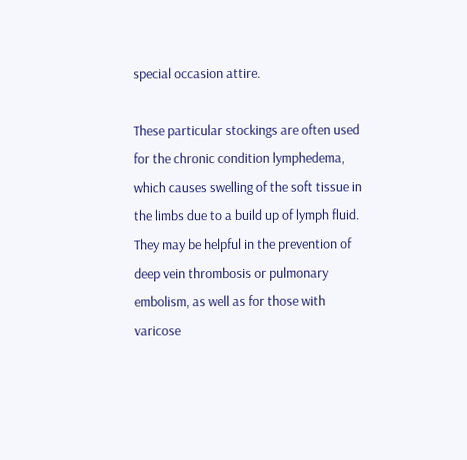special occasion attire.

These particular stockings are often used for the chronic condition lymphedema, which causes swelling of the soft tissue in the limbs due to a build up of lymph fluid. They may be helpful in the prevention of deep vein thrombosis or pulmonary embolism, as well as for those with varicose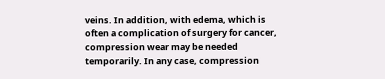veins. In addition, with edema, which is often a complication of surgery for cancer, compression wear may be needed temporarily. In any case, compression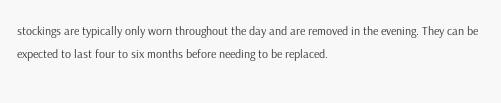stockings are typically only worn throughout the day and are removed in the evening. They can be expected to last four to six months before needing to be replaced.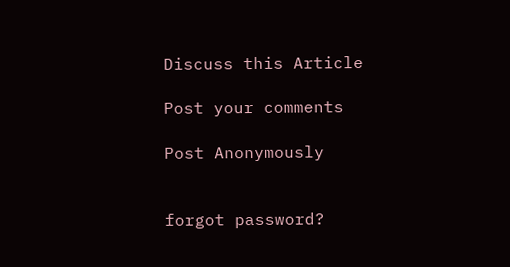Discuss this Article

Post your comments

Post Anonymously


forgot password?